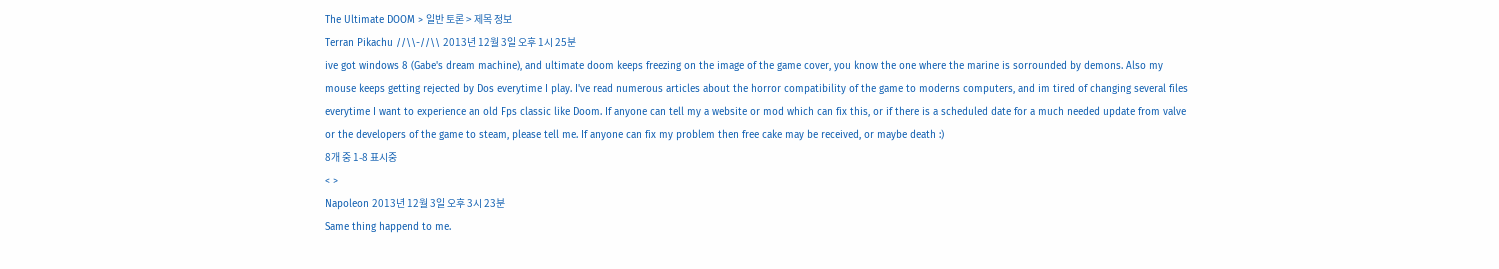The Ultimate DOOM > 일반 토론 > 제목 정보
Terran Pikachu //\\-//\\ 2013년 12월 3일 오후 1시 25분
ive got windows 8 (Gabe's dream machine), and ultimate doom keeps freezing on the image of the game cover, you know the one where the marine is sorrounded by demons. Also my mouse keeps getting rejected by Dos everytime I play. I've read numerous articles about the horror compatibility of the game to moderns computers, and im tired of changing several files everytime I want to experience an old Fps classic like Doom. If anyone can tell my a website or mod which can fix this, or if there is a scheduled date for a much needed update from valve or the developers of the game to steam, please tell me. If anyone can fix my problem then free cake may be received, or maybe death :)
8개 중 1-8 표시중
< >
Napoleon 2013년 12월 3일 오후 3시 23분
Same thing happend to me.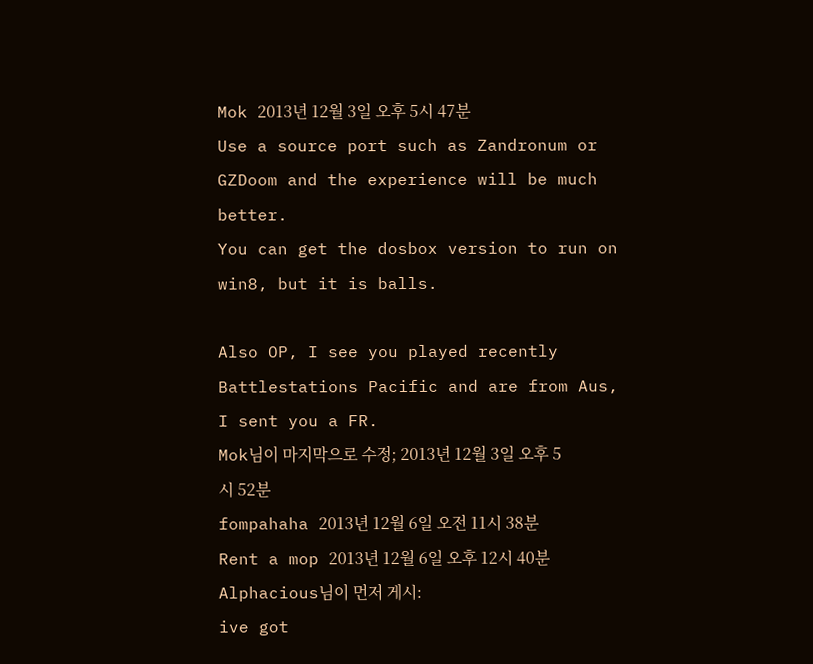Mok 2013년 12월 3일 오후 5시 47분
Use a source port such as Zandronum or GZDoom and the experience will be much better.
You can get the dosbox version to run on win8, but it is balls.

Also OP, I see you played recently Battlestations Pacific and are from Aus, I sent you a FR.
Mok님이 마지막으로 수정; 2013년 12월 3일 오후 5시 52분
fompahaha 2013년 12월 6일 오전 11시 38분
Rent a mop 2013년 12월 6일 오후 12시 40분
Alphacious님이 먼저 게시:
ive got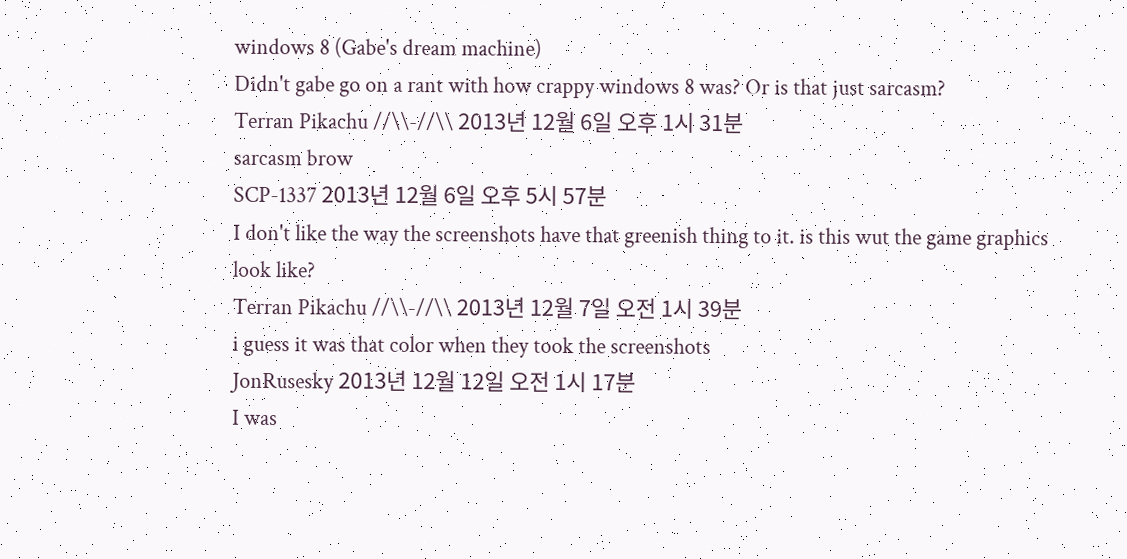windows 8 (Gabe's dream machine)
Didn't gabe go on a rant with how crappy windows 8 was? Or is that just sarcasm?
Terran Pikachu //\\-//\\ 2013년 12월 6일 오후 1시 31분
sarcasm brow
SCP-1337 2013년 12월 6일 오후 5시 57분
I don't like the way the screenshots have that greenish thing to it. is this wut the game graphics look like?
Terran Pikachu //\\-//\\ 2013년 12월 7일 오전 1시 39분
i guess it was that color when they took the screenshots
JonRusesky 2013년 12월 12일 오전 1시 17분
I was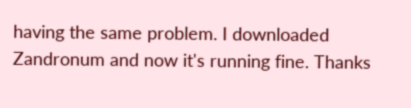having the same problem. I downloaded Zandronum and now it's running fine. Thanks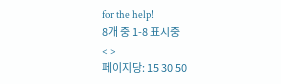for the help!
8개 중 1-8 표시중
< >
페이지당: 15 30 50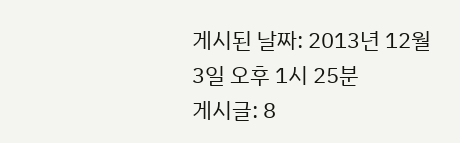게시된 날짜: 2013년 12월 3일 오후 1시 25분
게시글: 8